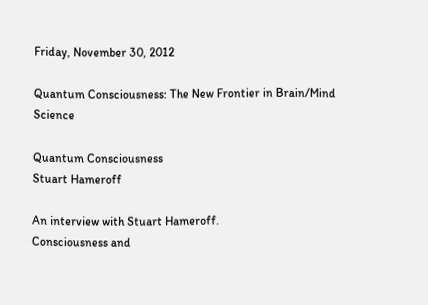Friday, November 30, 2012

Quantum Consciousness: The New Frontier in Brain/Mind Science

Quantum Consciousness
Stuart Hameroff

An interview with Stuart Hameroff.
Consciousness and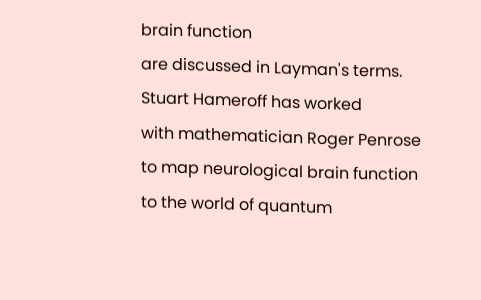brain function
are discussed in Layman's terms.
Stuart Hameroff has worked
with mathematician Roger Penrose
to map neurological brain function
to the world of quantum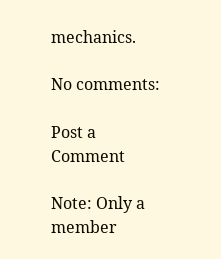mechanics.

No comments:

Post a Comment

Note: Only a member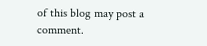of this blog may post a comment.